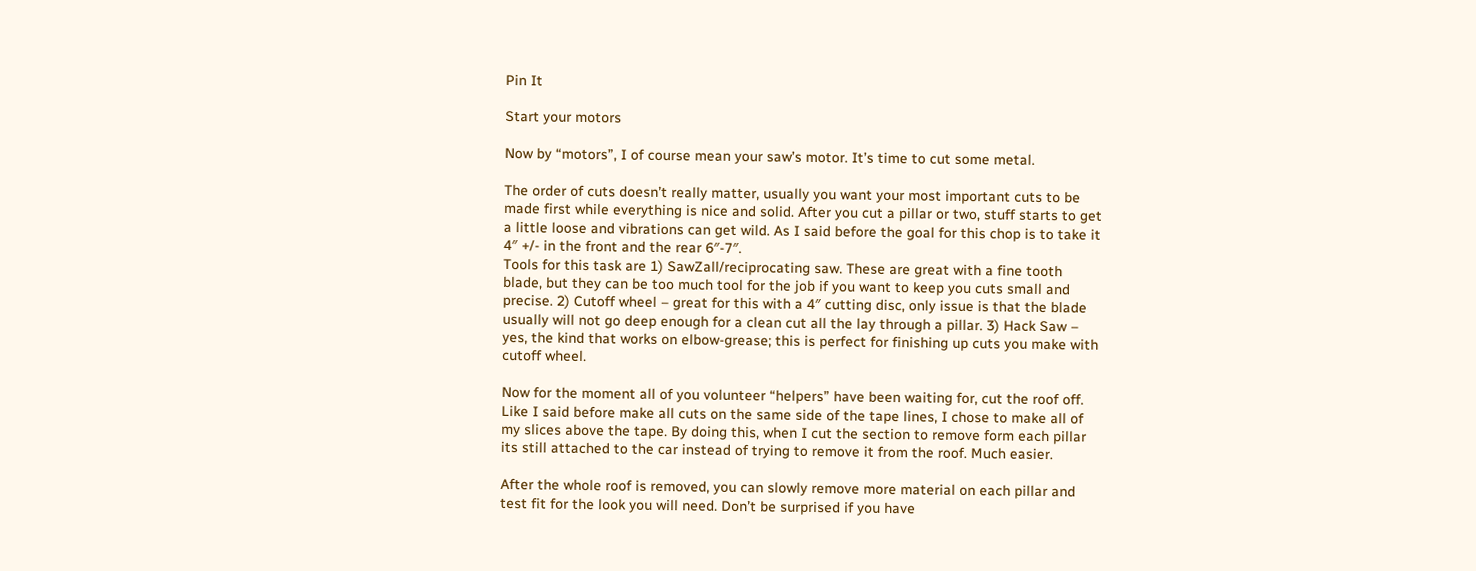Pin It

Start your motors

Now by “motors”, I of course mean your saw’s motor. It’s time to cut some metal.

The order of cuts doesn’t really matter, usually you want your most important cuts to be made first while everything is nice and solid. After you cut a pillar or two, stuff starts to get a little loose and vibrations can get wild. As I said before the goal for this chop is to take it 4″ +/- in the front and the rear 6″-7″.
Tools for this task are 1) SawZall/reciprocating saw. These are great with a fine tooth blade, but they can be too much tool for the job if you want to keep you cuts small and precise. 2) Cutoff wheel – great for this with a 4″ cutting disc, only issue is that the blade usually will not go deep enough for a clean cut all the lay through a pillar. 3) Hack Saw – yes, the kind that works on elbow-grease; this is perfect for finishing up cuts you make with cutoff wheel.

Now for the moment all of you volunteer “helpers” have been waiting for, cut the roof off. Like I said before make all cuts on the same side of the tape lines, I chose to make all of my slices above the tape. By doing this, when I cut the section to remove form each pillar its still attached to the car instead of trying to remove it from the roof. Much easier.

After the whole roof is removed, you can slowly remove more material on each pillar and test fit for the look you will need. Don’t be surprised if you have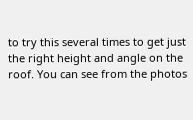to try this several times to get just the right height and angle on the roof. You can see from the photos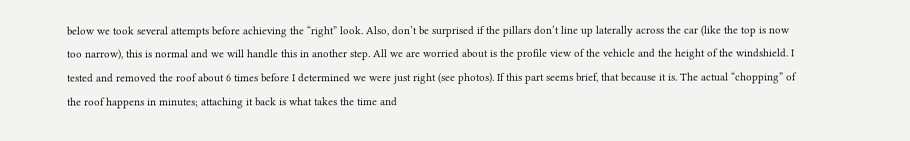below we took several attempts before achieving the “right” look. Also, don’t be surprised if the pillars don’t line up laterally across the car (like the top is now too narrow), this is normal and we will handle this in another step. All we are worried about is the profile view of the vehicle and the height of the windshield. I tested and removed the roof about 6 times before I determined we were just right (see photos). If this part seems brief, that because it is. The actual “chopping” of the roof happens in minutes; attaching it back is what takes the time and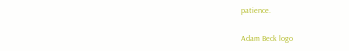patience.

Adam Beck logo